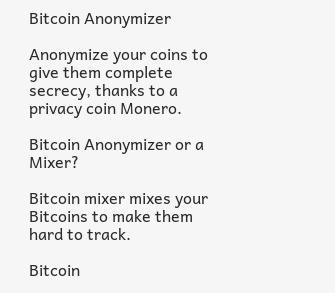Bitcoin Anonymizer

Anonymize your coins to give them complete secrecy, thanks to a privacy coin Monero.

Bitcoin Anonymizer or a Mixer?

Bitcoin mixer mixes your Bitcoins to make them hard to track.

Bitcoin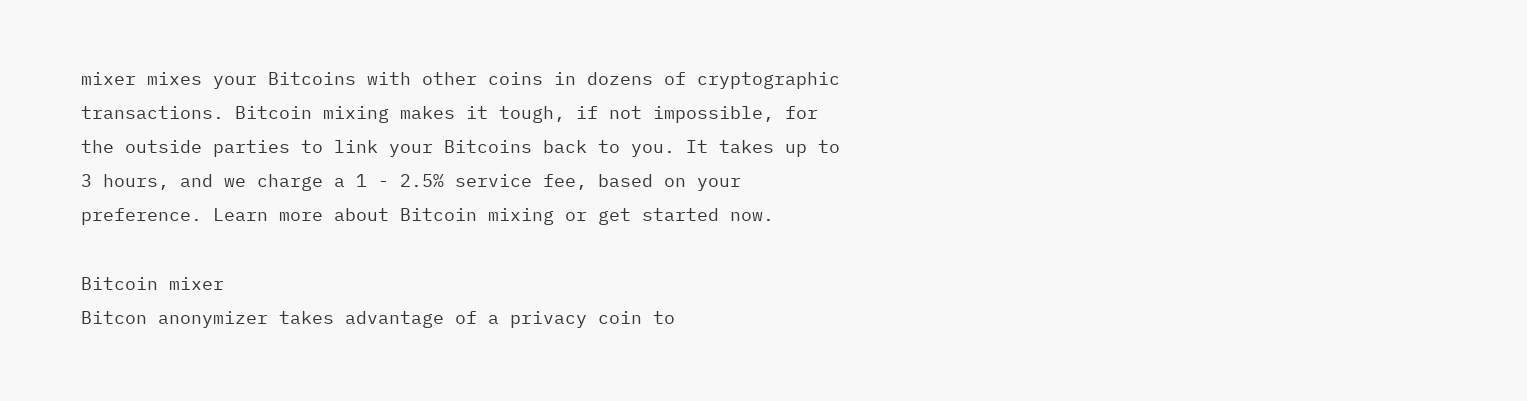mixer mixes your Bitcoins with other coins in dozens of cryptographic transactions. Bitcoin mixing makes it tough, if not impossible, for the outside parties to link your Bitcoins back to you. It takes up to 3 hours, and we charge a 1 - 2.5% service fee, based on your preference. Learn more about Bitcoin mixing or get started now.

Bitcoin mixer
Bitcon anonymizer takes advantage of a privacy coin to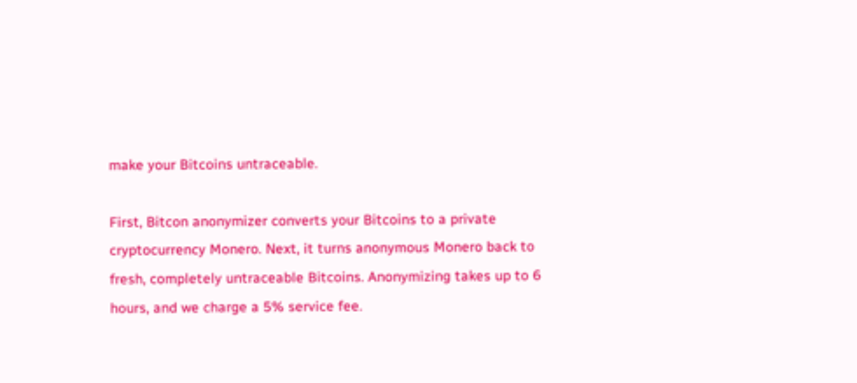make your Bitcoins untraceable.

First, Bitcon anonymizer converts your Bitcoins to a private cryptocurrency Monero. Next, it turns anonymous Monero back to fresh, completely untraceable Bitcoins. Anonymizing takes up to 6 hours, and we charge a 5% service fee.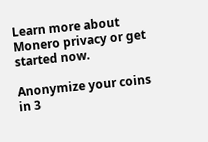Learn more about Monero privacy or get started now.

Anonymize your coins in 3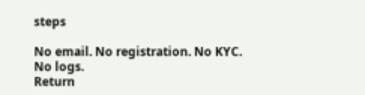steps

No email. No registration. No KYC. No logs.
Return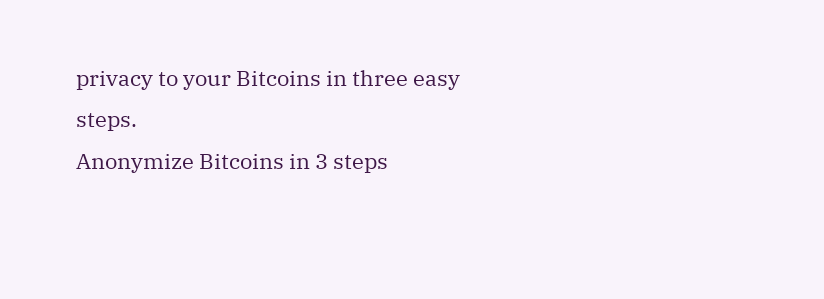privacy to your Bitcoins in three easy steps.
Anonymize Bitcoins in 3 steps